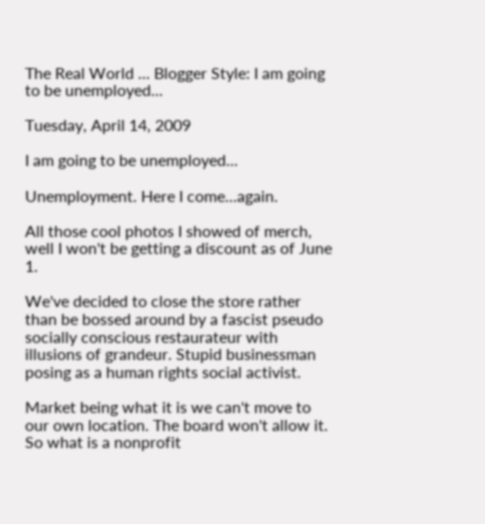The Real World ... Blogger Style: I am going to be unemployed...

Tuesday, April 14, 2009

I am going to be unemployed...

Unemployment. Here I come...again.

All those cool photos I showed of merch, well I won't be getting a discount as of June 1.

We've decided to close the store rather than be bossed around by a fascist pseudo socially conscious restaurateur with illusions of grandeur. Stupid businessman posing as a human rights social activist.

Market being what it is we can't move to our own location. The board won't allow it. So what is a nonprofit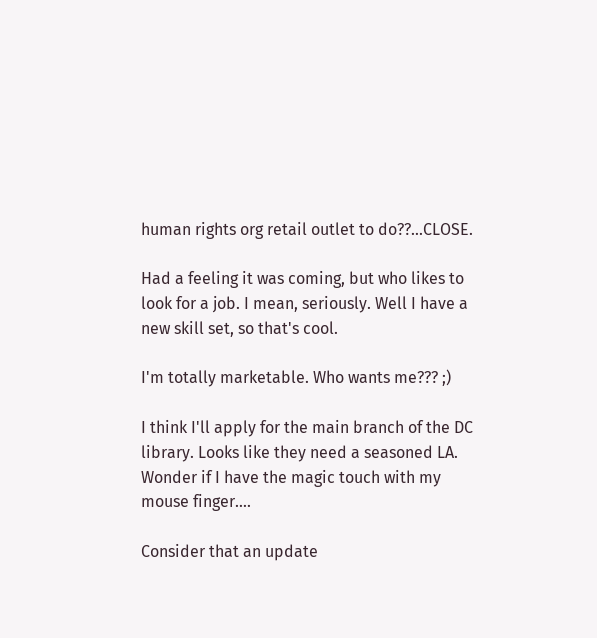human rights org retail outlet to do??...CLOSE.

Had a feeling it was coming, but who likes to look for a job. I mean, seriously. Well I have a new skill set, so that's cool.

I'm totally marketable. Who wants me??? ;)

I think I'll apply for the main branch of the DC library. Looks like they need a seasoned LA. Wonder if I have the magic touch with my mouse finger....

Consider that an update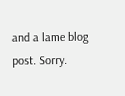and a lame blog post. Sorry.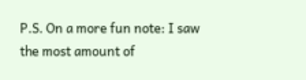P.S. On a more fun note: I saw the most amount of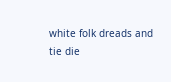white folk dreads and tie die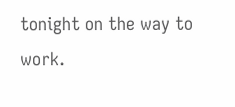tonight on the way to work.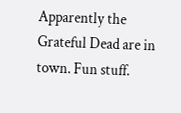Apparently the Grateful Dead are in town. Fun stuff.